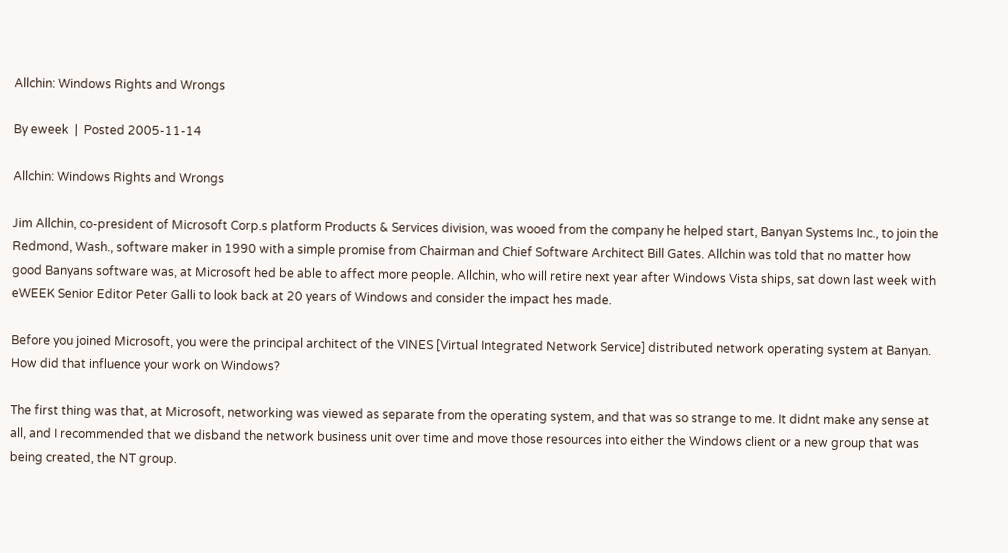Allchin: Windows Rights and Wrongs

By eweek  |  Posted 2005-11-14

Allchin: Windows Rights and Wrongs

Jim Allchin, co-president of Microsoft Corp.s platform Products & Services division, was wooed from the company he helped start, Banyan Systems Inc., to join the Redmond, Wash., software maker in 1990 with a simple promise from Chairman and Chief Software Architect Bill Gates. Allchin was told that no matter how good Banyans software was, at Microsoft hed be able to affect more people. Allchin, who will retire next year after Windows Vista ships, sat down last week with eWEEK Senior Editor Peter Galli to look back at 20 years of Windows and consider the impact hes made.

Before you joined Microsoft, you were the principal architect of the VINES [Virtual Integrated Network Service] distributed network operating system at Banyan. How did that influence your work on Windows?

The first thing was that, at Microsoft, networking was viewed as separate from the operating system, and that was so strange to me. It didnt make any sense at all, and I recommended that we disband the network business unit over time and move those resources into either the Windows client or a new group that was being created, the NT group.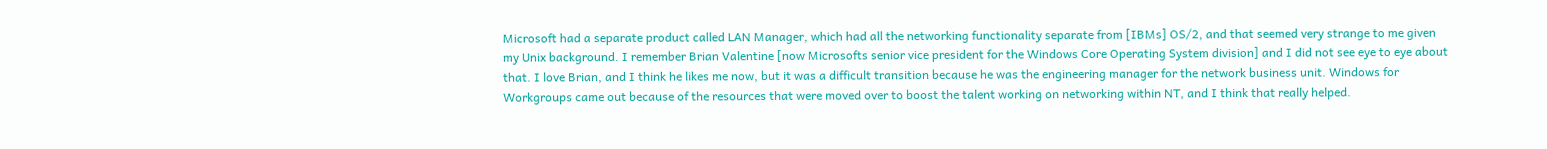Microsoft had a separate product called LAN Manager, which had all the networking functionality separate from [IBMs] OS/2, and that seemed very strange to me given my Unix background. I remember Brian Valentine [now Microsofts senior vice president for the Windows Core Operating System division] and I did not see eye to eye about that. I love Brian, and I think he likes me now, but it was a difficult transition because he was the engineering manager for the network business unit. Windows for Workgroups came out because of the resources that were moved over to boost the talent working on networking within NT, and I think that really helped.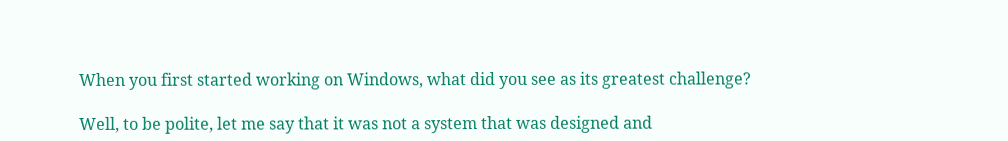When you first started working on Windows, what did you see as its greatest challenge?

Well, to be polite, let me say that it was not a system that was designed and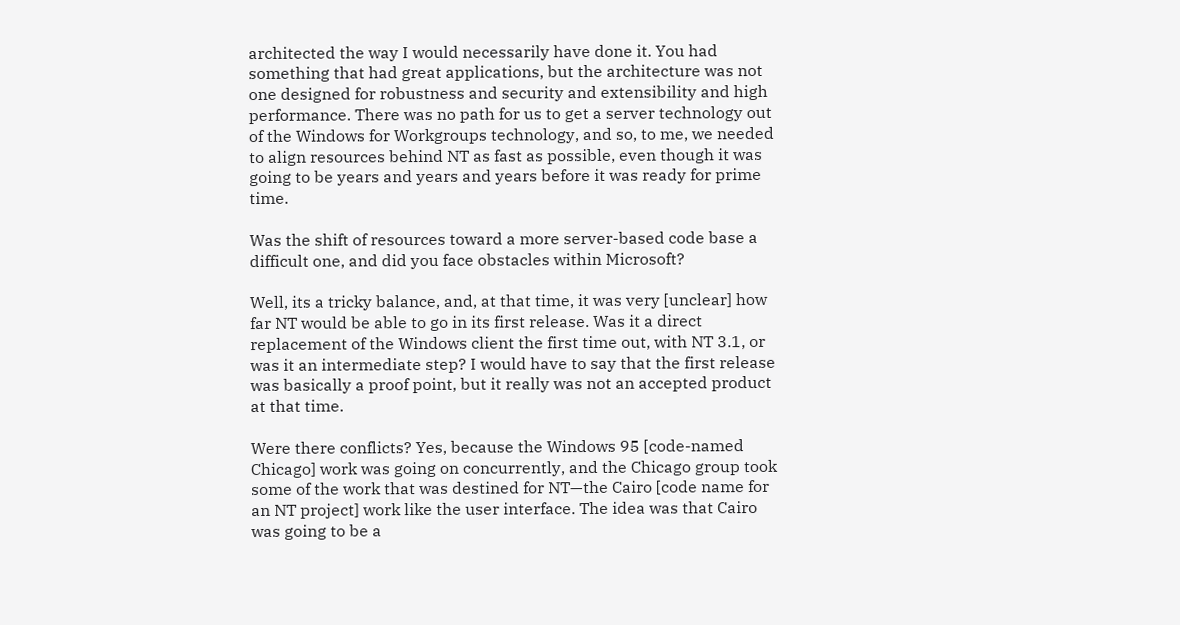architected the way I would necessarily have done it. You had something that had great applications, but the architecture was not one designed for robustness and security and extensibility and high performance. There was no path for us to get a server technology out of the Windows for Workgroups technology, and so, to me, we needed to align resources behind NT as fast as possible, even though it was going to be years and years and years before it was ready for prime time.

Was the shift of resources toward a more server-based code base a difficult one, and did you face obstacles within Microsoft?

Well, its a tricky balance, and, at that time, it was very [unclear] how far NT would be able to go in its first release. Was it a direct replacement of the Windows client the first time out, with NT 3.1, or was it an intermediate step? I would have to say that the first release was basically a proof point, but it really was not an accepted product at that time.

Were there conflicts? Yes, because the Windows 95 [code-named Chicago] work was going on concurrently, and the Chicago group took some of the work that was destined for NT—the Cairo [code name for an NT project] work like the user interface. The idea was that Cairo was going to be a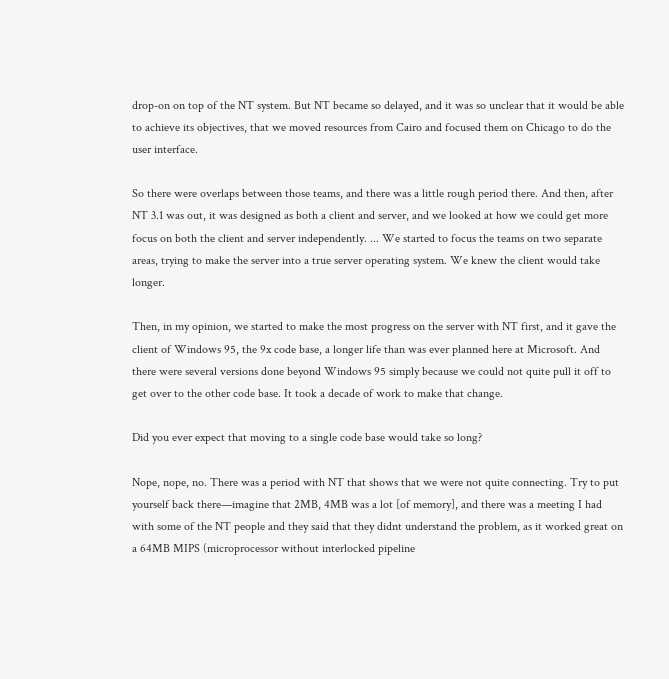drop-on on top of the NT system. But NT became so delayed, and it was so unclear that it would be able to achieve its objectives, that we moved resources from Cairo and focused them on Chicago to do the user interface.

So there were overlaps between those teams, and there was a little rough period there. And then, after NT 3.1 was out, it was designed as both a client and server, and we looked at how we could get more focus on both the client and server independently. ... We started to focus the teams on two separate areas, trying to make the server into a true server operating system. We knew the client would take longer.

Then, in my opinion, we started to make the most progress on the server with NT first, and it gave the client of Windows 95, the 9x code base, a longer life than was ever planned here at Microsoft. And there were several versions done beyond Windows 95 simply because we could not quite pull it off to get over to the other code base. It took a decade of work to make that change.

Did you ever expect that moving to a single code base would take so long?

Nope, nope, no. There was a period with NT that shows that we were not quite connecting. Try to put yourself back there—imagine that 2MB, 4MB was a lot [of memory], and there was a meeting I had with some of the NT people and they said that they didnt understand the problem, as it worked great on a 64MB MIPS (microprocessor without interlocked pipeline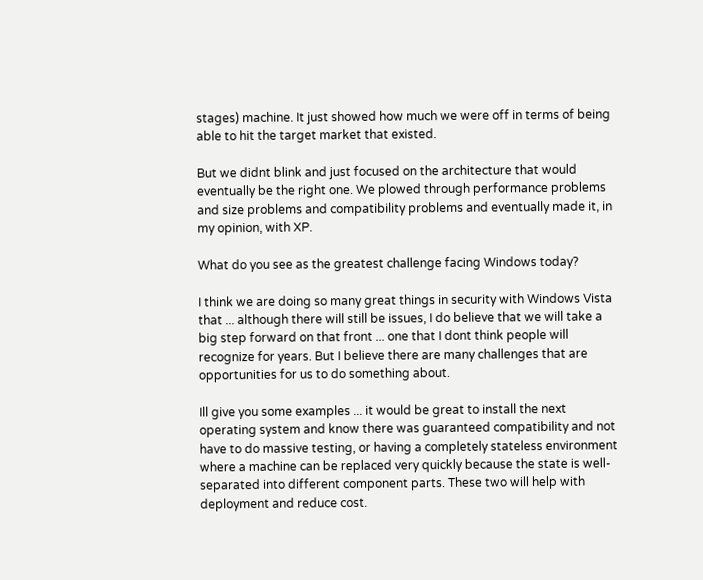stages) machine. It just showed how much we were off in terms of being able to hit the target market that existed.

But we didnt blink and just focused on the architecture that would eventually be the right one. We plowed through performance problems and size problems and compatibility problems and eventually made it, in my opinion, with XP.

What do you see as the greatest challenge facing Windows today?

I think we are doing so many great things in security with Windows Vista that ... although there will still be issues, I do believe that we will take a big step forward on that front ... one that I dont think people will recognize for years. But I believe there are many challenges that are opportunities for us to do something about.

Ill give you some examples ... it would be great to install the next operating system and know there was guaranteed compatibility and not have to do massive testing, or having a completely stateless environment where a machine can be replaced very quickly because the state is well-separated into different component parts. These two will help with deployment and reduce cost.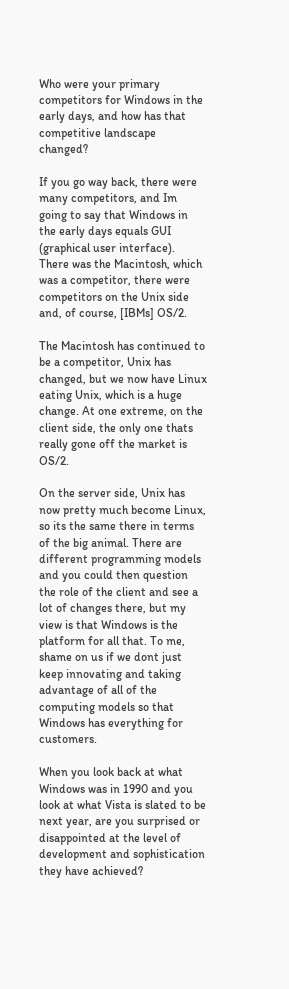Who were your primary competitors for Windows in the early days, and how has that competitive landscape changed?

If you go way back, there were many competitors, and Im going to say that Windows in the early days equals GUI (graphical user interface). There was the Macintosh, which was a competitor, there were competitors on the Unix side and, of course, [IBMs] OS/2.

The Macintosh has continued to be a competitor, Unix has changed, but we now have Linux eating Unix, which is a huge change. At one extreme, on the client side, the only one thats really gone off the market is OS/2.

On the server side, Unix has now pretty much become Linux, so its the same there in terms of the big animal. There are different programming models and you could then question the role of the client and see a lot of changes there, but my view is that Windows is the platform for all that. To me, shame on us if we dont just keep innovating and taking advantage of all of the computing models so that Windows has everything for customers.

When you look back at what Windows was in 1990 and you look at what Vista is slated to be next year, are you surprised or disappointed at the level of development and sophistication they have achieved?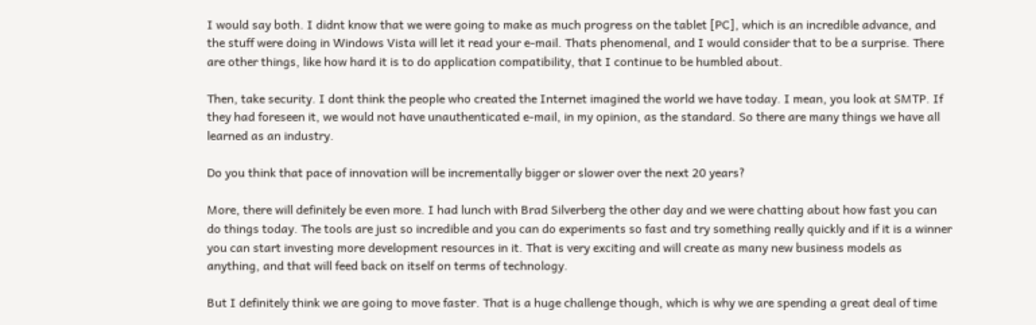I would say both. I didnt know that we were going to make as much progress on the tablet [PC], which is an incredible advance, and the stuff were doing in Windows Vista will let it read your e-mail. Thats phenomenal, and I would consider that to be a surprise. There are other things, like how hard it is to do application compatibility, that I continue to be humbled about.

Then, take security. I dont think the people who created the Internet imagined the world we have today. I mean, you look at SMTP. If they had foreseen it, we would not have unauthenticated e-mail, in my opinion, as the standard. So there are many things we have all learned as an industry.

Do you think that pace of innovation will be incrementally bigger or slower over the next 20 years?

More, there will definitely be even more. I had lunch with Brad Silverberg the other day and we were chatting about how fast you can do things today. The tools are just so incredible and you can do experiments so fast and try something really quickly and if it is a winner you can start investing more development resources in it. That is very exciting and will create as many new business models as anything, and that will feed back on itself on terms of technology.

But I definitely think we are going to move faster. That is a huge challenge though, which is why we are spending a great deal of time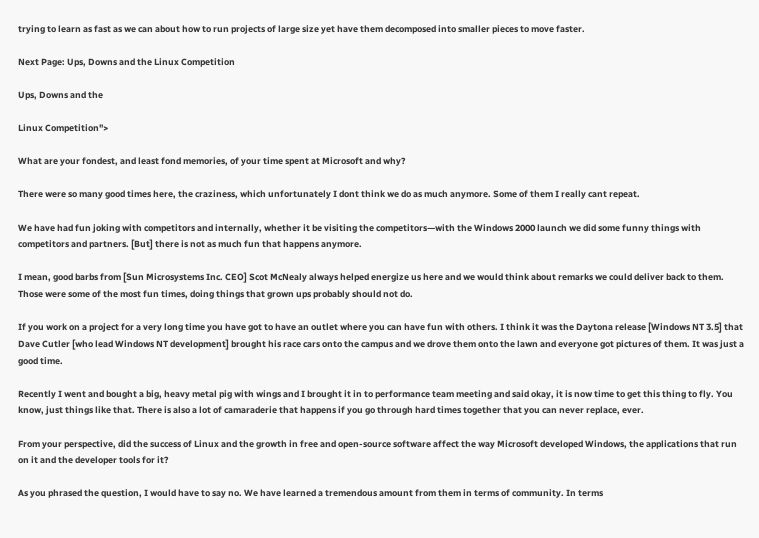trying to learn as fast as we can about how to run projects of large size yet have them decomposed into smaller pieces to move faster.

Next Page: Ups, Downs and the Linux Competition

Ups, Downs and the

Linux Competition">

What are your fondest, and least fond memories, of your time spent at Microsoft and why?

There were so many good times here, the craziness, which unfortunately I dont think we do as much anymore. Some of them I really cant repeat.

We have had fun joking with competitors and internally, whether it be visiting the competitors—with the Windows 2000 launch we did some funny things with competitors and partners. [But] there is not as much fun that happens anymore.

I mean, good barbs from [Sun Microsystems Inc. CEO] Scot McNealy always helped energize us here and we would think about remarks we could deliver back to them. Those were some of the most fun times, doing things that grown ups probably should not do.

If you work on a project for a very long time you have got to have an outlet where you can have fun with others. I think it was the Daytona release [Windows NT 3.5] that Dave Cutler [who lead Windows NT development] brought his race cars onto the campus and we drove them onto the lawn and everyone got pictures of them. It was just a good time.

Recently I went and bought a big, heavy metal pig with wings and I brought it in to performance team meeting and said okay, it is now time to get this thing to fly. You know, just things like that. There is also a lot of camaraderie that happens if you go through hard times together that you can never replace, ever.

From your perspective, did the success of Linux and the growth in free and open-source software affect the way Microsoft developed Windows, the applications that run on it and the developer tools for it?

As you phrased the question, I would have to say no. We have learned a tremendous amount from them in terms of community. In terms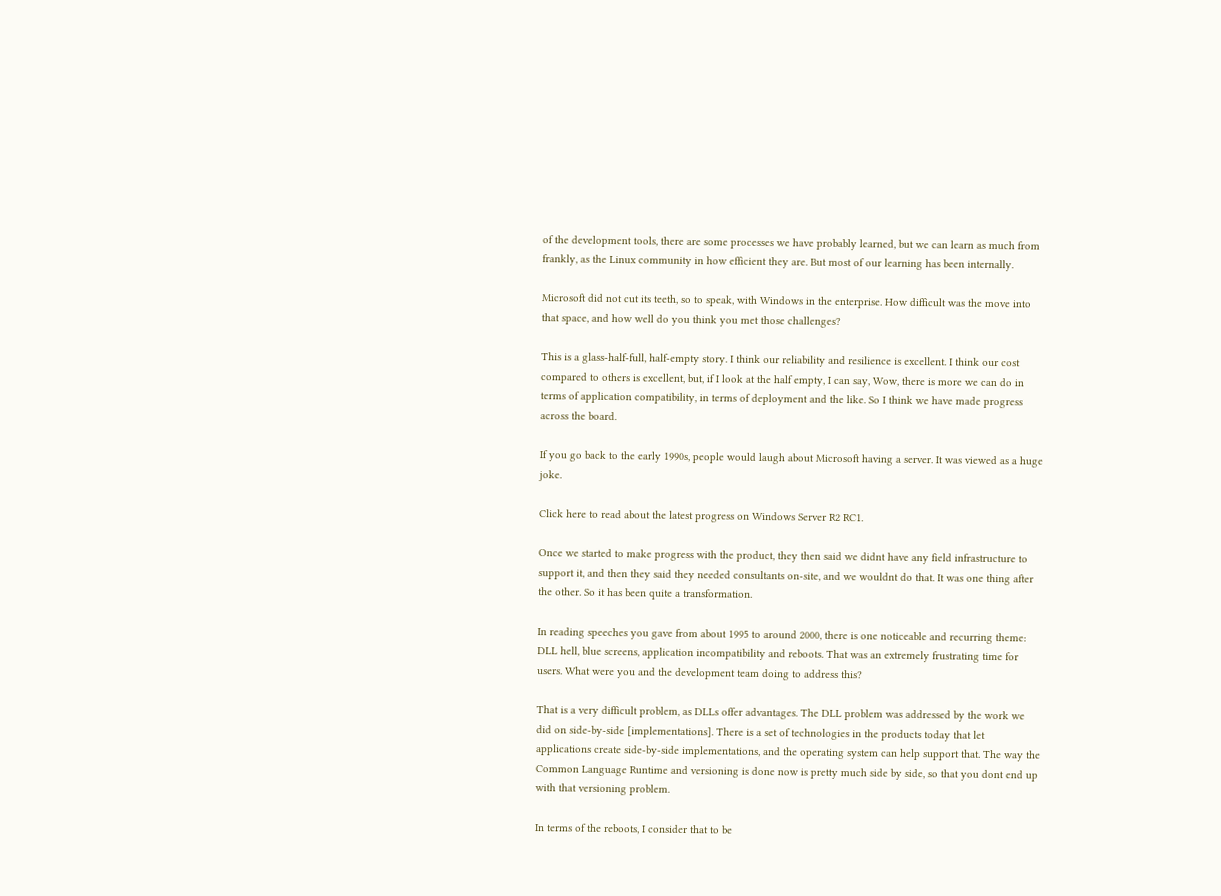of the development tools, there are some processes we have probably learned, but we can learn as much from frankly, as the Linux community in how efficient they are. But most of our learning has been internally.

Microsoft did not cut its teeth, so to speak, with Windows in the enterprise. How difficult was the move into that space, and how well do you think you met those challenges?

This is a glass-half-full, half-empty story. I think our reliability and resilience is excellent. I think our cost compared to others is excellent, but, if I look at the half empty, I can say, Wow, there is more we can do in terms of application compatibility, in terms of deployment and the like. So I think we have made progress across the board.

If you go back to the early 1990s, people would laugh about Microsoft having a server. It was viewed as a huge joke.

Click here to read about the latest progress on Windows Server R2 RC1.

Once we started to make progress with the product, they then said we didnt have any field infrastructure to support it, and then they said they needed consultants on-site, and we wouldnt do that. It was one thing after the other. So it has been quite a transformation.

In reading speeches you gave from about 1995 to around 2000, there is one noticeable and recurring theme: DLL hell, blue screens, application incompatibility and reboots. That was an extremely frustrating time for users. What were you and the development team doing to address this?

That is a very difficult problem, as DLLs offer advantages. The DLL problem was addressed by the work we did on side-by-side [implementations]. There is a set of technologies in the products today that let applications create side-by-side implementations, and the operating system can help support that. The way the Common Language Runtime and versioning is done now is pretty much side by side, so that you dont end up with that versioning problem.

In terms of the reboots, I consider that to be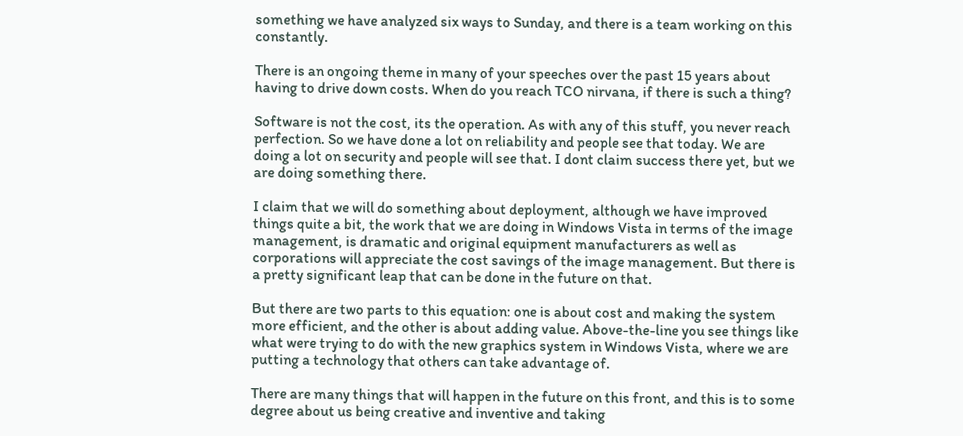something we have analyzed six ways to Sunday, and there is a team working on this constantly.

There is an ongoing theme in many of your speeches over the past 15 years about having to drive down costs. When do you reach TCO nirvana, if there is such a thing?

Software is not the cost, its the operation. As with any of this stuff, you never reach perfection. So we have done a lot on reliability and people see that today. We are doing a lot on security and people will see that. I dont claim success there yet, but we are doing something there.

I claim that we will do something about deployment, although we have improved things quite a bit, the work that we are doing in Windows Vista in terms of the image management, is dramatic and original equipment manufacturers as well as corporations will appreciate the cost savings of the image management. But there is a pretty significant leap that can be done in the future on that.

But there are two parts to this equation: one is about cost and making the system more efficient, and the other is about adding value. Above-the-line you see things like what were trying to do with the new graphics system in Windows Vista, where we are putting a technology that others can take advantage of.

There are many things that will happen in the future on this front, and this is to some degree about us being creative and inventive and taking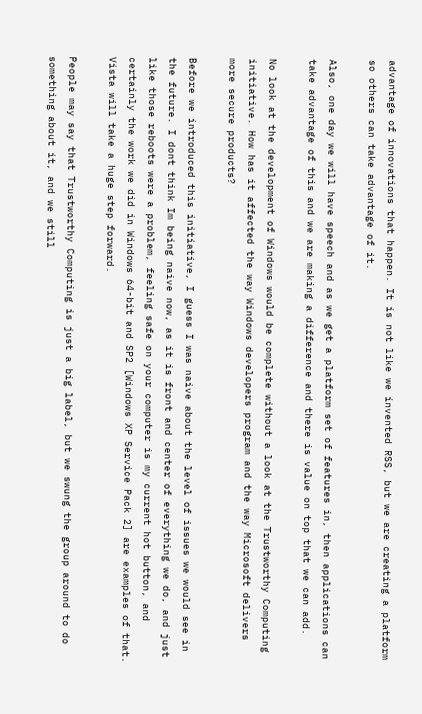advantage of innovations that happen. It is not like we invented RSS, but we are creating a platform so others can take advantage of it.

Also, one day we will have speech and as we get a platform set of features in, then applications can take advantage of this and we are making a difference and there is value on top that we can add.

No look at the development of Windows would be complete without a look at the Trustworthy Computing initiative. How has it affected the way Windows developers program and the way Microsoft delivers more secure products?

Before we introduced this initiative, I guess I was naive about the level of issues we would see in the future. I dont think Im being naive now, as it is front and center of everything we do, and just like those reboots were a problem, feeling safe on your computer is my current hot button, and certainly the work we did in Windows 64-bit and SP2 [Windows XP Service Pack 2] are examples of that. Vista will take a huge step forward.

People may say that Trustworthy Computing is just a big label, but we swung the group around to do something about it, and we still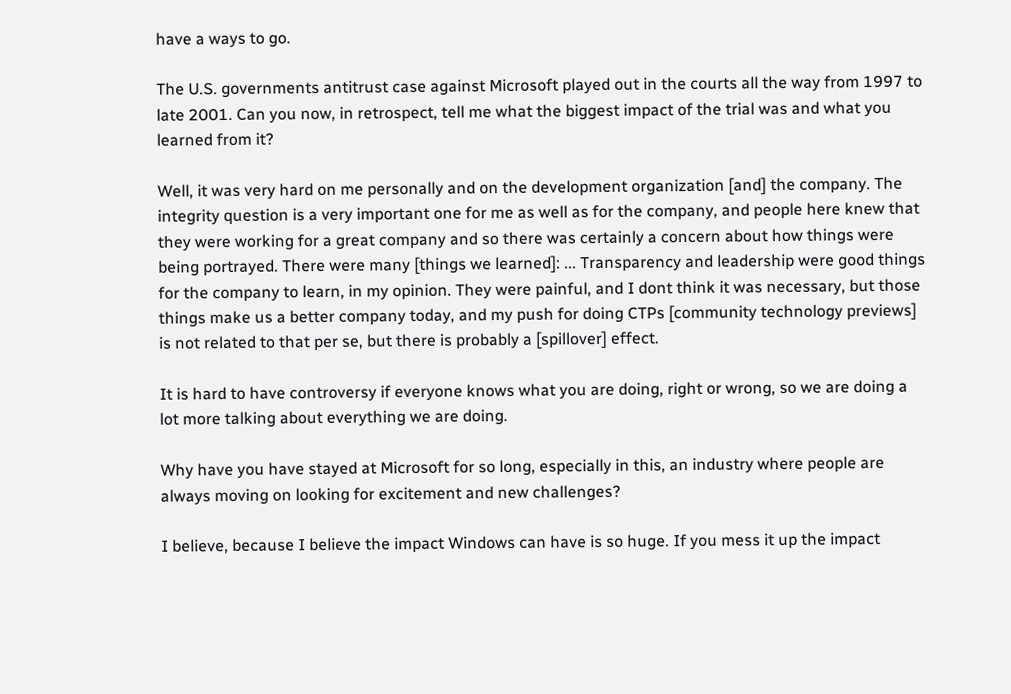have a ways to go.

The U.S. governments antitrust case against Microsoft played out in the courts all the way from 1997 to late 2001. Can you now, in retrospect, tell me what the biggest impact of the trial was and what you learned from it?

Well, it was very hard on me personally and on the development organization [and] the company. The integrity question is a very important one for me as well as for the company, and people here knew that they were working for a great company and so there was certainly a concern about how things were being portrayed. There were many [things we learned]: ... Transparency and leadership were good things for the company to learn, in my opinion. They were painful, and I dont think it was necessary, but those things make us a better company today, and my push for doing CTPs [community technology previews] is not related to that per se, but there is probably a [spillover] effect.

It is hard to have controversy if everyone knows what you are doing, right or wrong, so we are doing a lot more talking about everything we are doing.

Why have you have stayed at Microsoft for so long, especially in this, an industry where people are always moving on looking for excitement and new challenges?

I believe, because I believe the impact Windows can have is so huge. If you mess it up the impact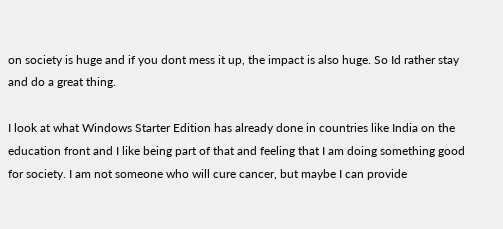on society is huge and if you dont mess it up, the impact is also huge. So Id rather stay and do a great thing.

I look at what Windows Starter Edition has already done in countries like India on the education front and I like being part of that and feeling that I am doing something good for society. I am not someone who will cure cancer, but maybe I can provide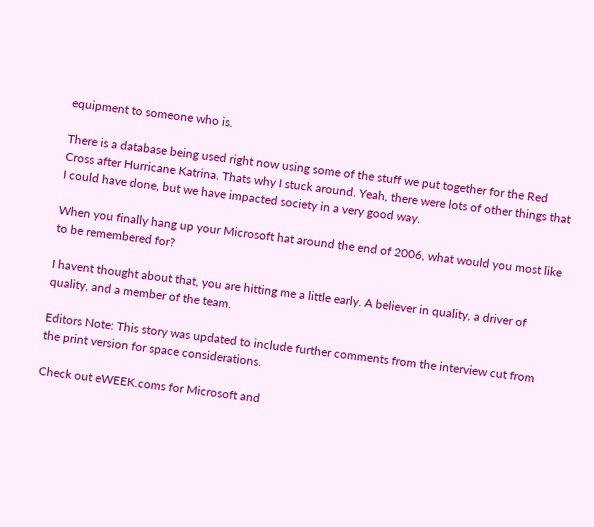equipment to someone who is.

There is a database being used right now using some of the stuff we put together for the Red Cross after Hurricane Katrina. Thats why I stuck around. Yeah, there were lots of other things that I could have done, but we have impacted society in a very good way.

When you finally hang up your Microsoft hat around the end of 2006, what would you most like to be remembered for?

I havent thought about that, you are hitting me a little early. A believer in quality, a driver of quality, and a member of the team.

Editors Note: This story was updated to include further comments from the interview cut from the print version for space considerations.

Check out eWEEK.coms for Microsoft and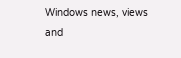Windows news, views and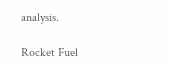analysis.

Rocket Fuel